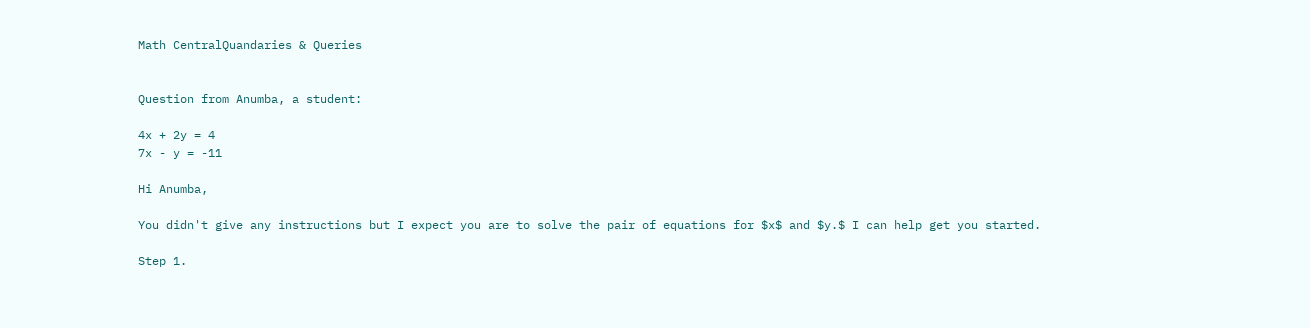Math CentralQuandaries & Queries


Question from Anumba, a student:

4x + 2y = 4
7x - y = -11

Hi Anumba,

You didn't give any instructions but I expect you are to solve the pair of equations for $x$ and $y.$ I can help get you started.

Step 1.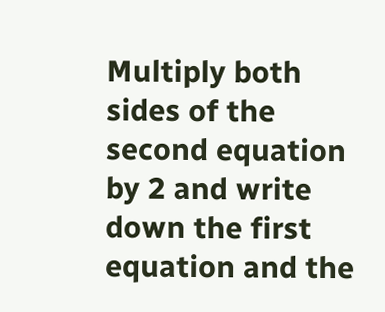Multiply both sides of the second equation by 2 and write down the first equation and the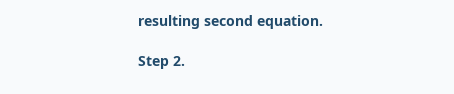resulting second equation.

Step 2.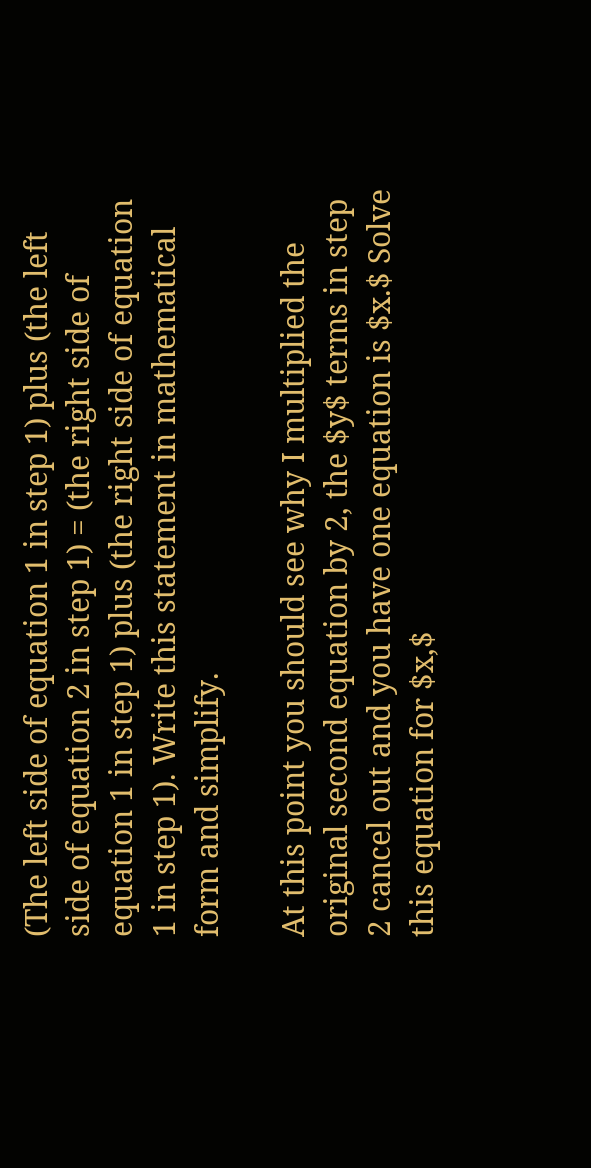(The left side of equation 1 in step 1) plus (the left side of equation 2 in step 1) = (the right side of equation 1 in step 1) plus (the right side of equation 1 in step 1). Write this statement in mathematical form and simplify.

At this point you should see why I multiplied the original second equation by 2, the $y$ terms in step 2 cancel out and you have one equation is $x.$ Solve this equation for $x,$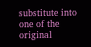substitute into one of the original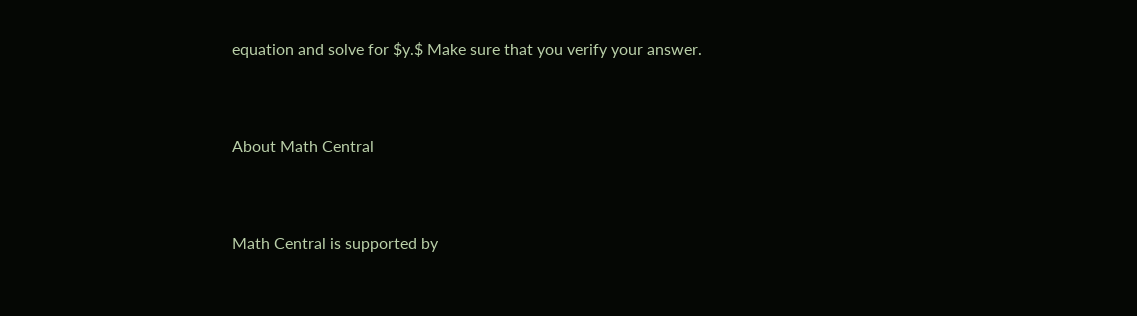equation and solve for $y.$ Make sure that you verify your answer.


About Math Central


Math Central is supported by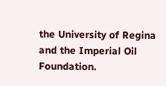the University of Regina and the Imperial Oil Foundation.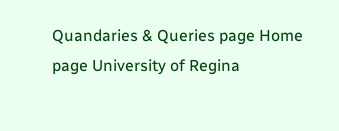Quandaries & Queries page Home page University of Regina